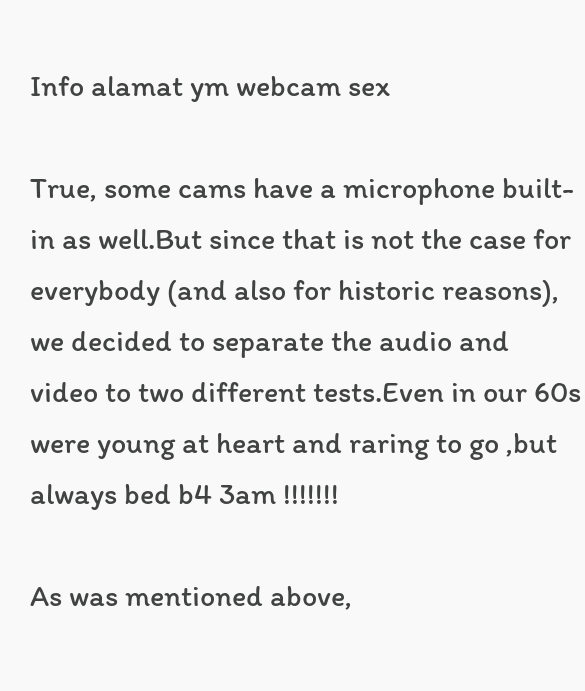Info alamat ym webcam sex

True, some cams have a microphone built-in as well.But since that is not the case for everybody (and also for historic reasons), we decided to separate the audio and video to two different tests.Even in our 60s were young at heart and raring to go ,but always bed b4 3am !!!!!!!

As was mentioned above,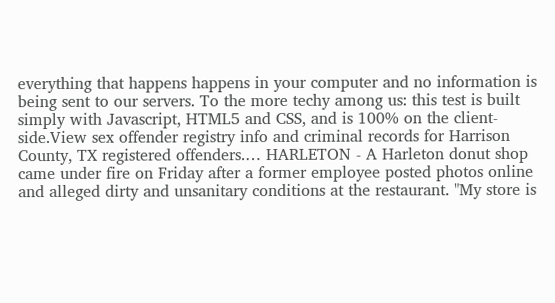everything that happens happens in your computer and no information is being sent to our servers. To the more techy among us: this test is built simply with Javascript, HTML5 and CSS, and is 100% on the client-side.View sex offender registry info and criminal records for Harrison County, TX registered offenders.… HARLETON - A Harleton donut shop came under fire on Friday after a former employee posted photos online and alleged dirty and unsanitary conditions at the restaurant. "My store is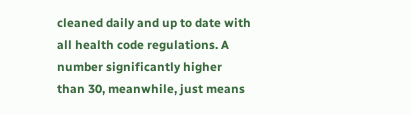cleaned daily and up to date with all health code regulations. A number significantly higher than 30, meanwhile, just means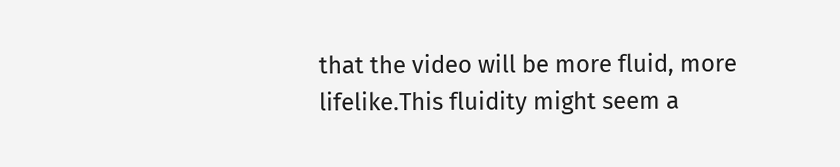that the video will be more fluid, more lifelike.This fluidity might seem a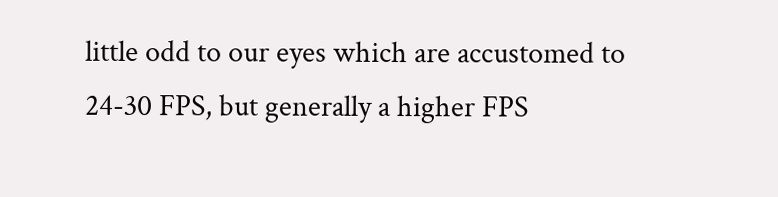little odd to our eyes which are accustomed to 24-30 FPS, but generally a higher FPS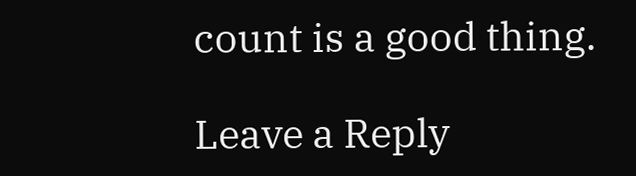count is a good thing.

Leave a Reply